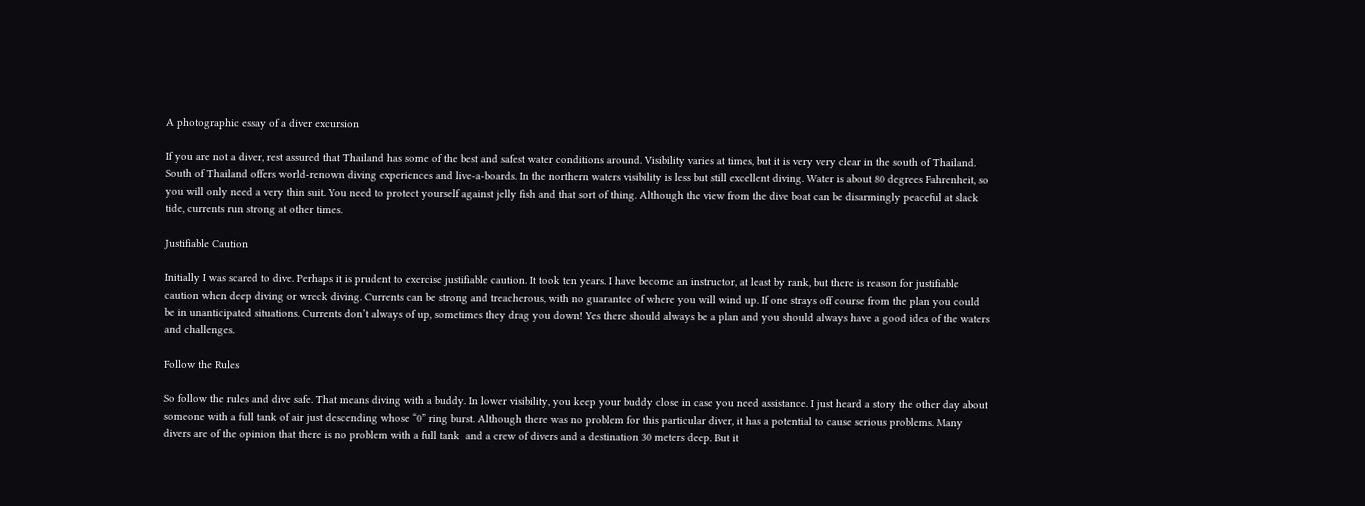A photographic essay of a diver excursion

If you are not a diver, rest assured that Thailand has some of the best and safest water conditions around. Visibility varies at times, but it is very very clear in the south of Thailand. South of Thailand offers world-renown diving experiences and live-a-boards. In the northern waters visibility is less but still excellent diving. Water is about 80 degrees Fahrenheit, so you will only need a very thin suit. You need to protect yourself against jelly fish and that sort of thing. Although the view from the dive boat can be disarmingly peaceful at slack tide, currents run strong at other times.

Justifiable Caution

Initially I was scared to dive. Perhaps it is prudent to exercise justifiable caution. It took ten years. I have become an instructor, at least by rank, but there is reason for justifiable caution when deep diving or wreck diving. Currents can be strong and treacherous, with no guarantee of where you will wind up. If one strays off course from the plan you could be in unanticipated situations. Currents don’t always of up, sometimes they drag you down! Yes there should always be a plan and you should always have a good idea of the waters and challenges.

Follow the Rules

So follow the rules and dive safe. That means diving with a buddy. In lower visibility, you keep your buddy close in case you need assistance. I just heard a story the other day about someone with a full tank of air just descending whose “0” ring burst. Although there was no problem for this particular diver, it has a potential to cause serious problems. Many divers are of the opinion that there is no problem with a full tank  and a crew of divers and a destination 30 meters deep. But it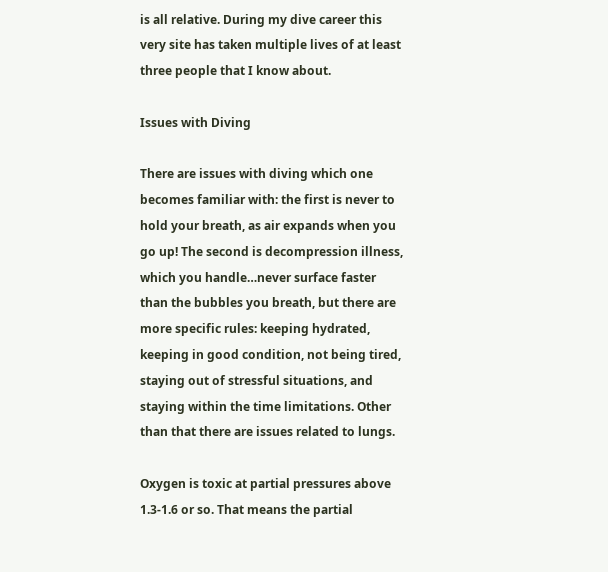is all relative. During my dive career this very site has taken multiple lives of at least three people that I know about.

Issues with Diving

There are issues with diving which one becomes familiar with: the first is never to hold your breath, as air expands when you go up! The second is decompression illness, which you handle…never surface faster than the bubbles you breath, but there are more specific rules: keeping hydrated, keeping in good condition, not being tired, staying out of stressful situations, and staying within the time limitations. Other than that there are issues related to lungs.

Oxygen is toxic at partial pressures above 1.3-1.6 or so. That means the partial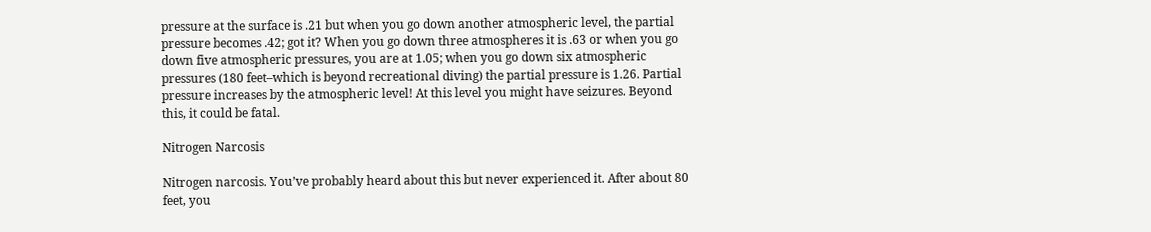pressure at the surface is .21 but when you go down another atmospheric level, the partial pressure becomes .42; got it? When you go down three atmospheres it is .63 or when you go down five atmospheric pressures, you are at 1.05; when you go down six atmospheric pressures (180 feet–which is beyond recreational diving) the partial pressure is 1.26. Partial pressure increases by the atmospheric level! At this level you might have seizures. Beyond this, it could be fatal.

Nitrogen Narcosis

Nitrogen narcosis. You’ve probably heard about this but never experienced it. After about 80 feet, you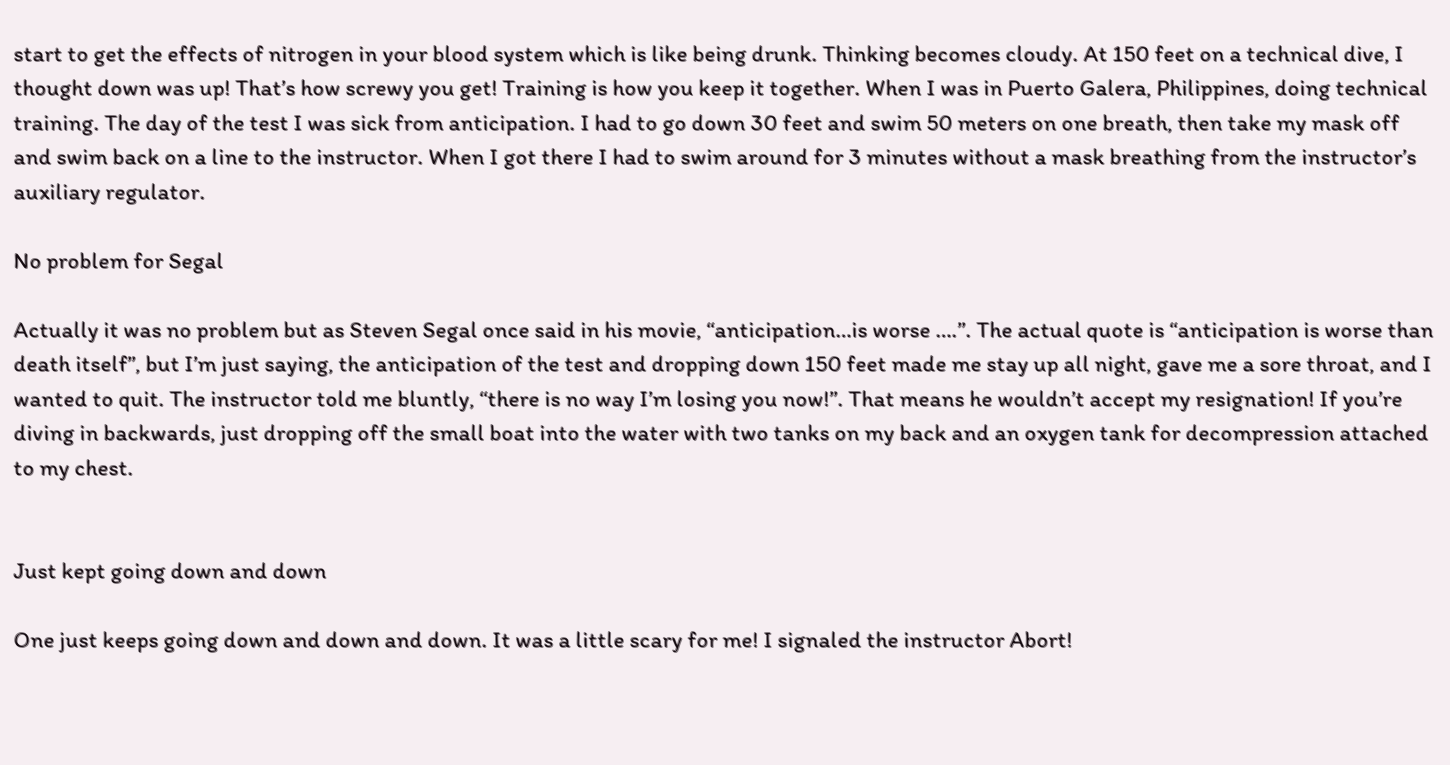start to get the effects of nitrogen in your blood system which is like being drunk. Thinking becomes cloudy. At 150 feet on a technical dive, I thought down was up! That’s how screwy you get! Training is how you keep it together. When I was in Puerto Galera, Philippines, doing technical training. The day of the test I was sick from anticipation. I had to go down 30 feet and swim 50 meters on one breath, then take my mask off and swim back on a line to the instructor. When I got there I had to swim around for 3 minutes without a mask breathing from the instructor’s auxiliary regulator.

No problem for Segal

Actually it was no problem but as Steven Segal once said in his movie, “anticipation…is worse ….”. The actual quote is “anticipation is worse than death itself”, but I’m just saying, the anticipation of the test and dropping down 150 feet made me stay up all night, gave me a sore throat, and I wanted to quit. The instructor told me bluntly, “there is no way I’m losing you now!”. That means he wouldn’t accept my resignation! If you’re diving in backwards, just dropping off the small boat into the water with two tanks on my back and an oxygen tank for decompression attached to my chest.


Just kept going down and down

One just keeps going down and down and down. It was a little scary for me! I signaled the instructor Abort!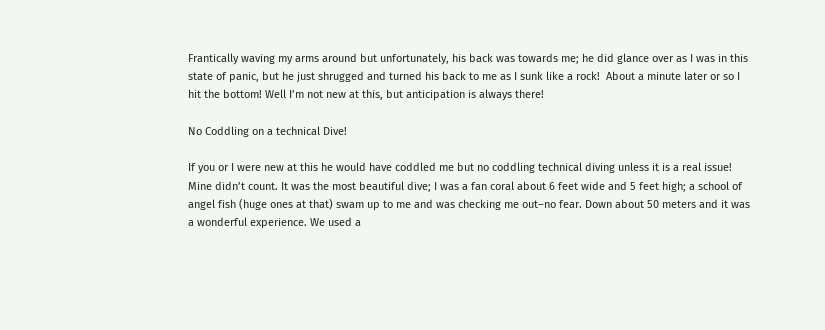Frantically waving my arms around but unfortunately, his back was towards me; he did glance over as I was in this state of panic, but he just shrugged and turned his back to me as I sunk like a rock!  About a minute later or so I hit the bottom! Well I’m not new at this, but anticipation is always there!

No Coddling on a technical Dive!

If you or I were new at this he would have coddled me but no coddling technical diving unless it is a real issue! Mine didn’t count. It was the most beautiful dive; I was a fan coral about 6 feet wide and 5 feet high; a school of angel fish (huge ones at that) swam up to me and was checking me out–no fear. Down about 50 meters and it was a wonderful experience. We used a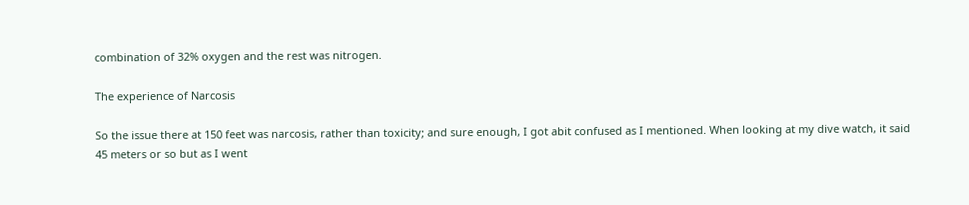combination of 32% oxygen and the rest was nitrogen.

The experience of Narcosis

So the issue there at 150 feet was narcosis, rather than toxicity; and sure enough, I got abit confused as I mentioned. When looking at my dive watch, it said 45 meters or so but as I went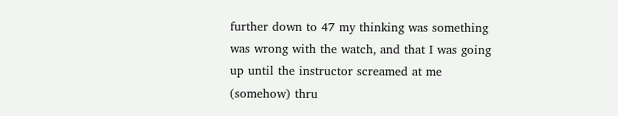further down to 47 my thinking was something was wrong with the watch, and that I was going up until the instructor screamed at me (somehow) thru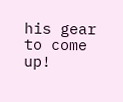his gear to come up!